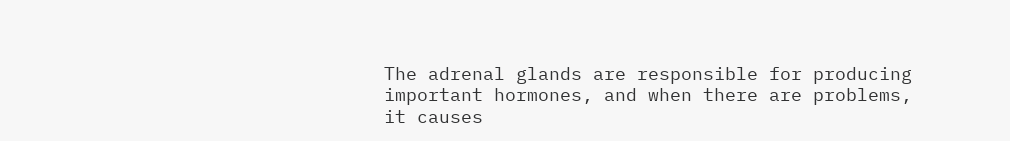The adrenal glands are responsible for producing important hormones, and when there are problems, it causes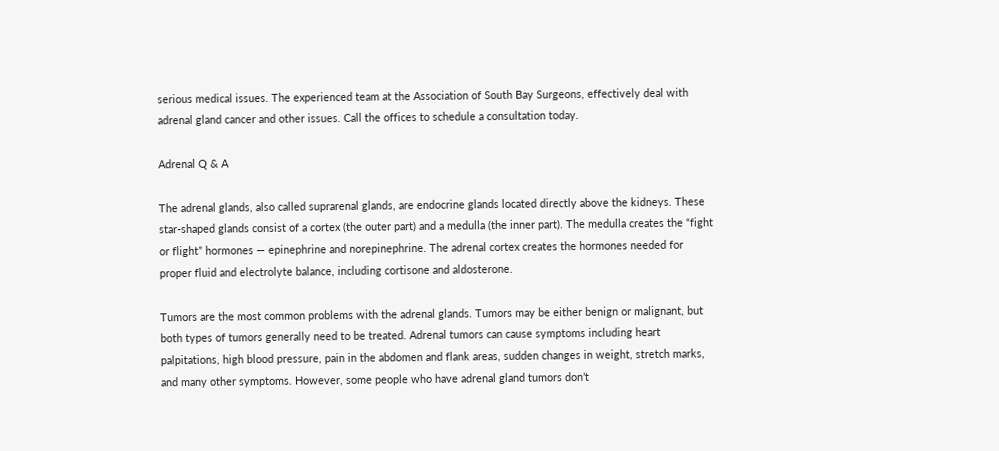serious medical issues. The experienced team at the Association of South Bay Surgeons, effectively deal with adrenal gland cancer and other issues. Call the offices to schedule a consultation today.

Adrenal Q & A

The adrenal glands, also called suprarenal glands, are endocrine glands located directly above the kidneys. These star-shaped glands consist of a cortex (the outer part) and a medulla (the inner part). The medulla creates the “fight or flight” hormones — epinephrine and norepinephrine. The adrenal cortex creates the hormones needed for proper fluid and electrolyte balance, including cortisone and aldosterone.

Tumors are the most common problems with the adrenal glands. Tumors may be either benign or malignant, but both types of tumors generally need to be treated. Adrenal tumors can cause symptoms including heart palpitations, high blood pressure, pain in the abdomen and flank areas, sudden changes in weight, stretch marks, and many other symptoms. However, some people who have adrenal gland tumors don’t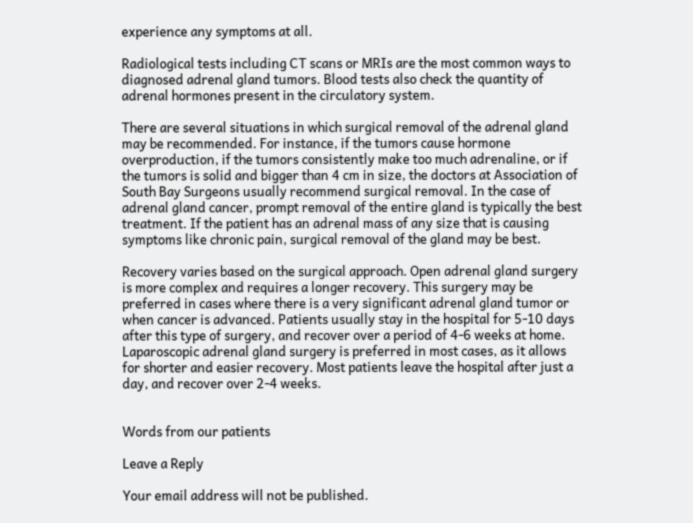experience any symptoms at all.

Radiological tests including CT scans or MRIs are the most common ways to diagnosed adrenal gland tumors. Blood tests also check the quantity of adrenal hormones present in the circulatory system.

There are several situations in which surgical removal of the adrenal gland may be recommended. For instance, if the tumors cause hormone overproduction, if the tumors consistently make too much adrenaline, or if the tumors is solid and bigger than 4 cm in size, the doctors at Association of South Bay Surgeons usually recommend surgical removal. In the case of adrenal gland cancer, prompt removal of the entire gland is typically the best treatment. If the patient has an adrenal mass of any size that is causing symptoms like chronic pain, surgical removal of the gland may be best.

Recovery varies based on the surgical approach. Open adrenal gland surgery is more complex and requires a longer recovery. This surgery may be preferred in cases where there is a very significant adrenal gland tumor or when cancer is advanced. Patients usually stay in the hospital for 5-10 days after this type of surgery, and recover over a period of 4-6 weeks at home. Laparoscopic adrenal gland surgery is preferred in most cases, as it allows for shorter and easier recovery. Most patients leave the hospital after just a day, and recover over 2-4 weeks.


Words from our patients

Leave a Reply

Your email address will not be published.